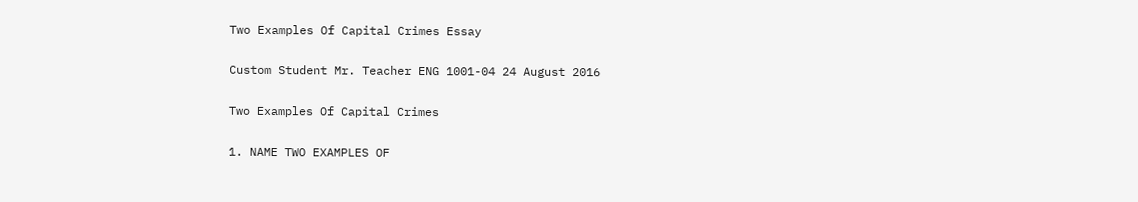Two Examples Of Capital Crimes Essay

Custom Student Mr. Teacher ENG 1001-04 24 August 2016

Two Examples Of Capital Crimes

1. NAME TWO EXAMPLES OF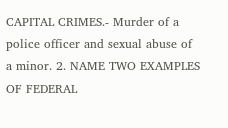CAPITAL CRIMES.- Murder of a police officer and sexual abuse of a minor. 2. NAME TWO EXAMPLES OF FEDERAL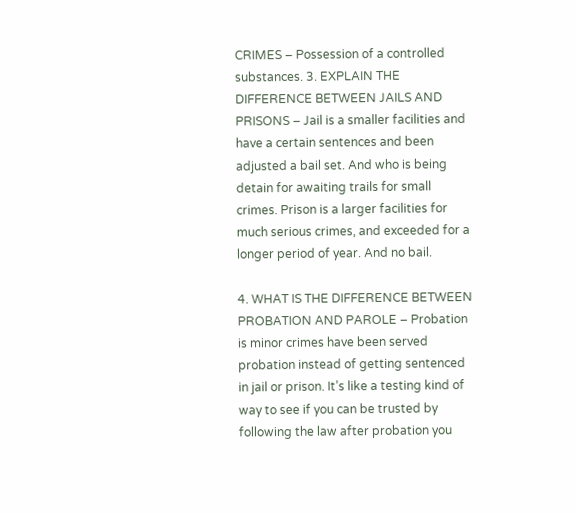CRIMES – Possession of a controlled substances. 3. EXPLAIN THE DIFFERENCE BETWEEN JAILS AND PRISONS – Jail is a smaller facilities and have a certain sentences and been adjusted a bail set. And who is being detain for awaiting trails for small crimes. Prison is a larger facilities for much serious crimes, and exceeded for a longer period of year. And no bail.

4. WHAT IS THE DIFFERENCE BETWEEN PROBATION AND PAROLE – Probation is minor crimes have been served probation instead of getting sentenced in jail or prison. It’s like a testing kind of way to see if you can be trusted by following the law after probation you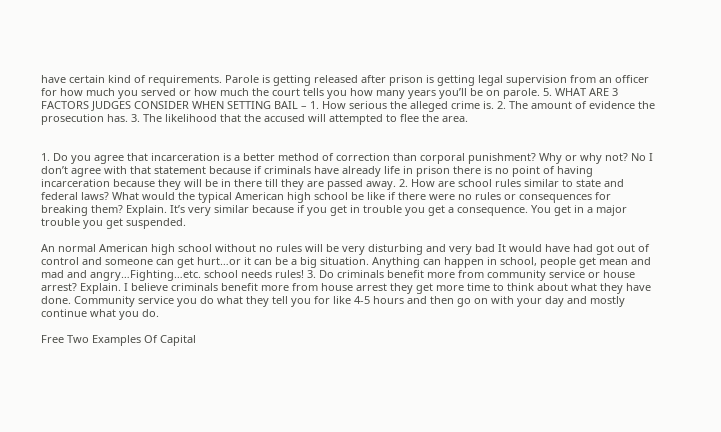have certain kind of requirements. Parole is getting released after prison is getting legal supervision from an officer for how much you served or how much the court tells you how many years you’ll be on parole. 5. WHAT ARE 3 FACTORS JUDGES CONSIDER WHEN SETTING BAIL – 1. How serious the alleged crime is. 2. The amount of evidence the prosecution has. 3. The likelihood that the accused will attempted to flee the area.


1. Do you agree that incarceration is a better method of correction than corporal punishment? Why or why not? No I don’t agree with that statement because if criminals have already life in prison there is no point of having incarceration because they will be in there till they are passed away. 2. How are school rules similar to state and federal laws? What would the typical American high school be like if there were no rules or consequences for breaking them? Explain. It’s very similar because if you get in trouble you get a consequence. You get in a major trouble you get suspended.

An normal American high school without no rules will be very disturbing and very bad It would have had got out of control and someone can get hurt…or it can be a big situation. Anything can happen in school, people get mean and mad and angry…Fighting…etc. school needs rules! 3. Do criminals benefit more from community service or house arrest? Explain. I believe criminals benefit more from house arrest they get more time to think about what they have done. Community service you do what they tell you for like 4-5 hours and then go on with your day and mostly continue what you do.

Free Two Examples Of Capital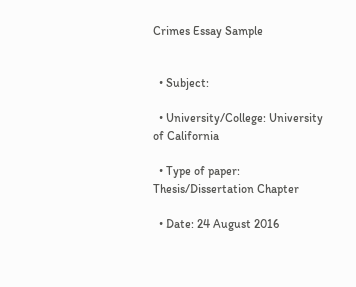Crimes Essay Sample


  • Subject:

  • University/College: University of California

  • Type of paper: Thesis/Dissertation Chapter

  • Date: 24 August 2016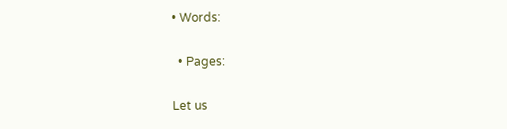• Words:

  • Pages:

Let us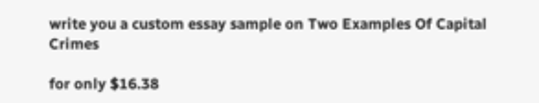write you a custom essay sample on Two Examples Of Capital Crimes

for only $16.38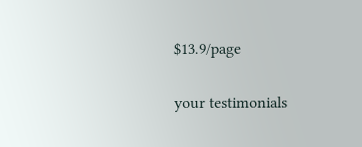$13.9/page

your testimonials